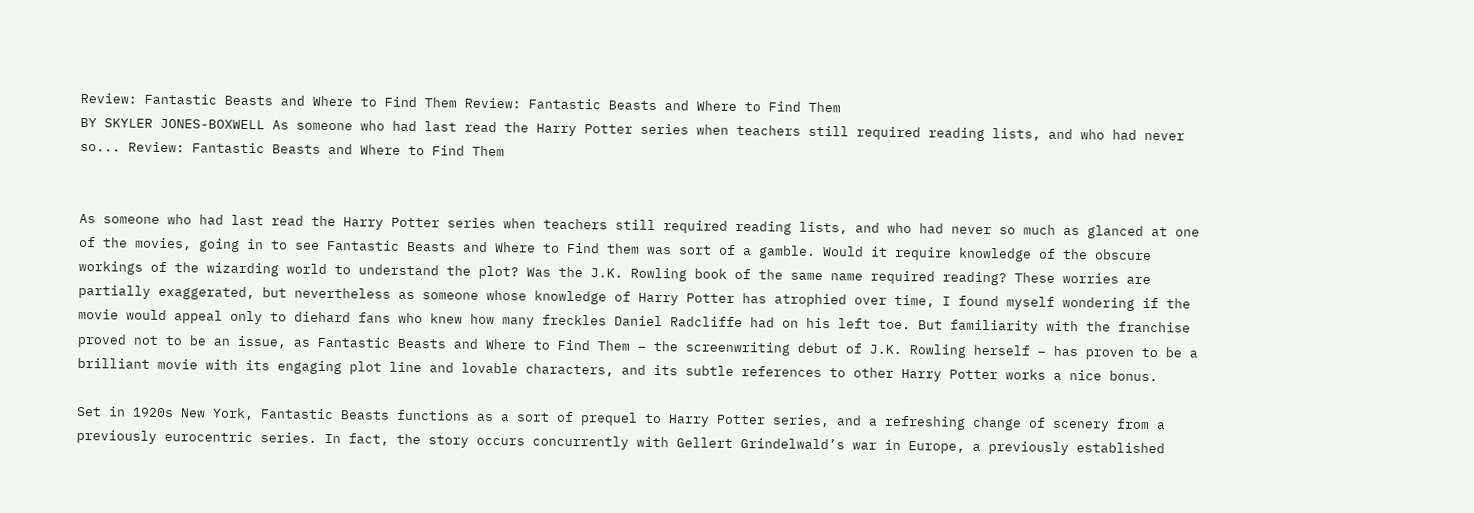Review: Fantastic Beasts and Where to Find Them Review: Fantastic Beasts and Where to Find Them
BY SKYLER JONES-BOXWELL As someone who had last read the Harry Potter series when teachers still required reading lists, and who had never so... Review: Fantastic Beasts and Where to Find Them


As someone who had last read the Harry Potter series when teachers still required reading lists, and who had never so much as glanced at one of the movies, going in to see Fantastic Beasts and Where to Find them was sort of a gamble. Would it require knowledge of the obscure workings of the wizarding world to understand the plot? Was the J.K. Rowling book of the same name required reading? These worries are partially exaggerated, but nevertheless as someone whose knowledge of Harry Potter has atrophied over time, I found myself wondering if the movie would appeal only to diehard fans who knew how many freckles Daniel Radcliffe had on his left toe. But familiarity with the franchise proved not to be an issue, as Fantastic Beasts and Where to Find Them – the screenwriting debut of J.K. Rowling herself – has proven to be a brilliant movie with its engaging plot line and lovable characters, and its subtle references to other Harry Potter works a nice bonus.

Set in 1920s New York, Fantastic Beasts functions as a sort of prequel to Harry Potter series, and a refreshing change of scenery from a previously eurocentric series. In fact, the story occurs concurrently with Gellert Grindelwald’s war in Europe, a previously established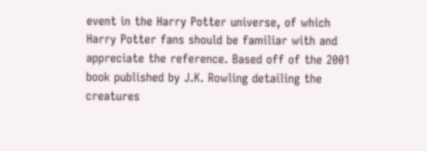event in the Harry Potter universe, of which Harry Potter fans should be familiar with and appreciate the reference. Based off of the 2001 book published by J.K. Rowling detailing the creatures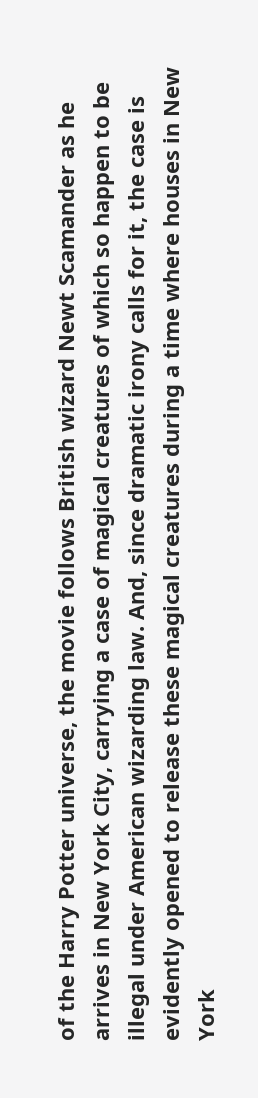of the Harry Potter universe, the movie follows British wizard Newt Scamander as he arrives in New York City, carrying a case of magical creatures of which so happen to be illegal under American wizarding law. And, since dramatic irony calls for it, the case is evidently opened to release these magical creatures during a time where houses in New York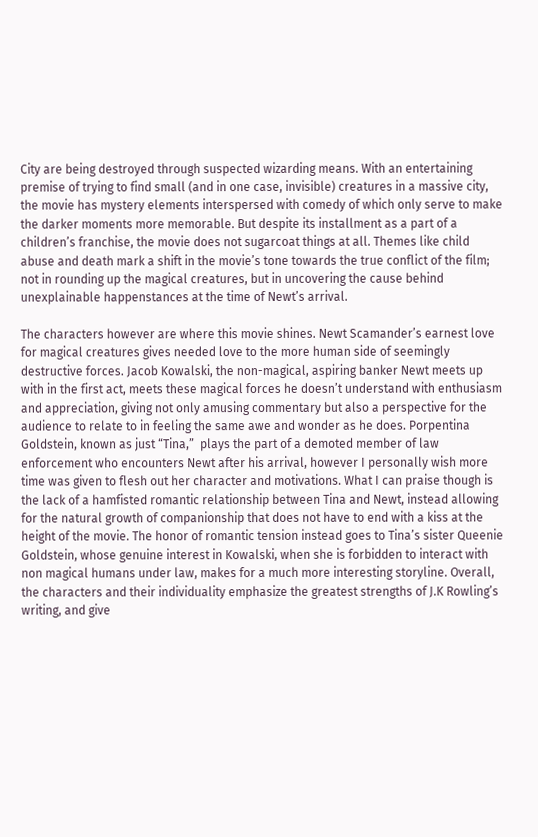City are being destroyed through suspected wizarding means. With an entertaining premise of trying to find small (and in one case, invisible) creatures in a massive city, the movie has mystery elements interspersed with comedy of which only serve to make the darker moments more memorable. But despite its installment as a part of a children’s franchise, the movie does not sugarcoat things at all. Themes like child abuse and death mark a shift in the movie’s tone towards the true conflict of the film; not in rounding up the magical creatures, but in uncovering the cause behind unexplainable happenstances at the time of Newt’s arrival.

The characters however are where this movie shines. Newt Scamander’s earnest love for magical creatures gives needed love to the more human side of seemingly destructive forces. Jacob Kowalski, the non-magical, aspiring banker Newt meets up with in the first act, meets these magical forces he doesn’t understand with enthusiasm and appreciation, giving not only amusing commentary but also a perspective for the audience to relate to in feeling the same awe and wonder as he does. Porpentina Goldstein, known as just “Tina,”  plays the part of a demoted member of law enforcement who encounters Newt after his arrival, however I personally wish more time was given to flesh out her character and motivations. What I can praise though is the lack of a hamfisted romantic relationship between Tina and Newt, instead allowing for the natural growth of companionship that does not have to end with a kiss at the height of the movie. The honor of romantic tension instead goes to Tina’s sister Queenie Goldstein, whose genuine interest in Kowalski, when she is forbidden to interact with non magical humans under law, makes for a much more interesting storyline. Overall, the characters and their individuality emphasize the greatest strengths of J.K Rowling’s writing, and give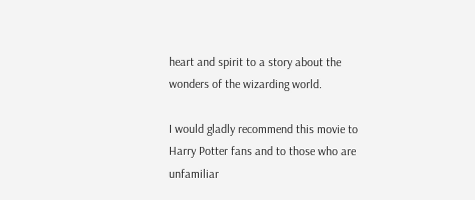heart and spirit to a story about the wonders of the wizarding world.

I would gladly recommend this movie to Harry Potter fans and to those who are unfamiliar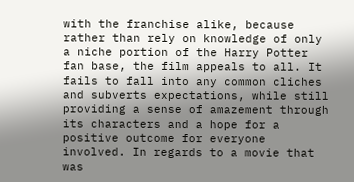with the franchise alike, because rather than rely on knowledge of only a niche portion of the Harry Potter fan base, the film appeals to all. It fails to fall into any common cliches and subverts expectations, while still providing a sense of amazement through its characters and a hope for a positive outcome for everyone involved. In regards to a movie that was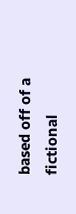based off of a fictional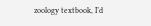zoology textbook, I’d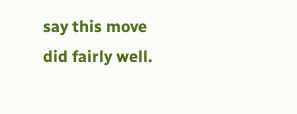say this move did fairly well.